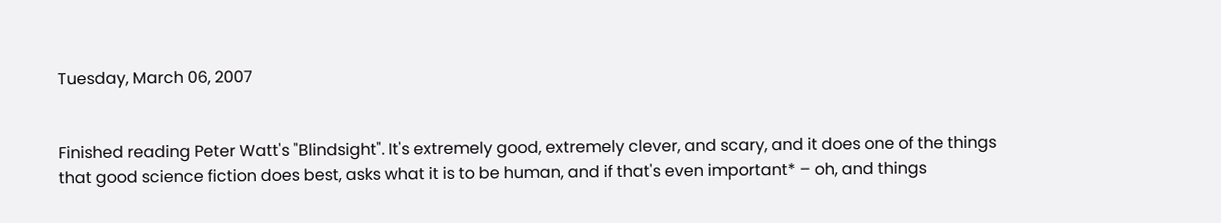Tuesday, March 06, 2007


Finished reading Peter Watt's "Blindsight". It's extremely good, extremely clever, and scary, and it does one of the things that good science fiction does best, asks what it is to be human, and if that's even important* – oh, and things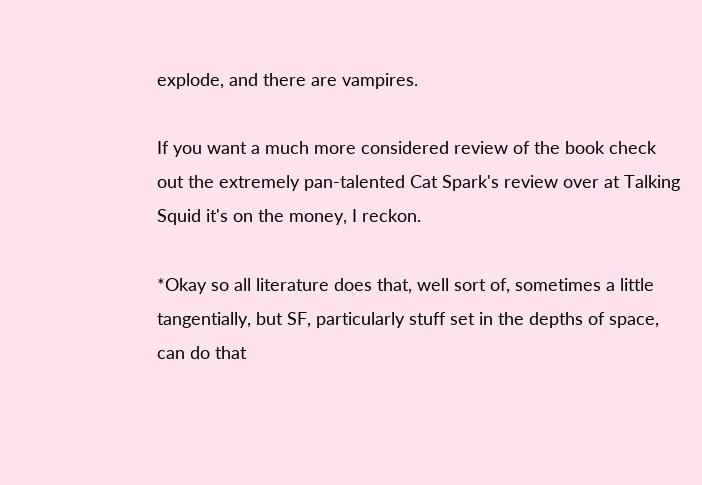explode, and there are vampires.

If you want a much more considered review of the book check out the extremely pan-talented Cat Spark's review over at Talking Squid it's on the money, I reckon.

*Okay so all literature does that, well sort of, sometimes a little tangentially, but SF, particularly stuff set in the depths of space, can do that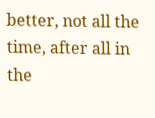better, not all the time, after all in the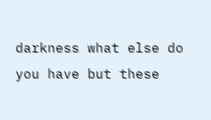darkness what else do you have but these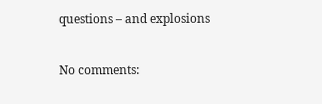questions – and explosions

No comments: